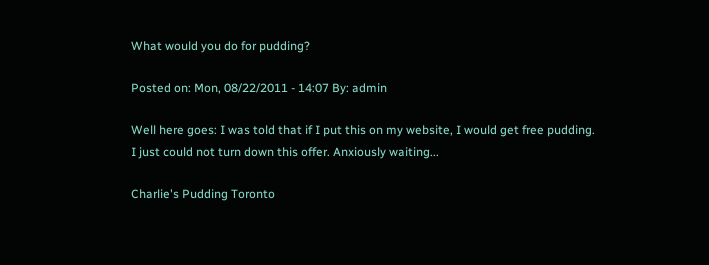What would you do for pudding?

Posted on: Mon, 08/22/2011 - 14:07 By: admin

Well here goes: I was told that if I put this on my website, I would get free pudding.
I just could not turn down this offer. Anxiously waiting...

Charlie's Pudding Toronto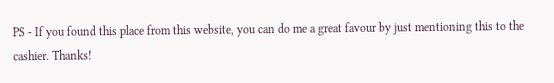PS - If you found this place from this website, you can do me a great favour by just mentioning this to the cashier. Thanks!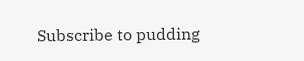Subscribe to pudding